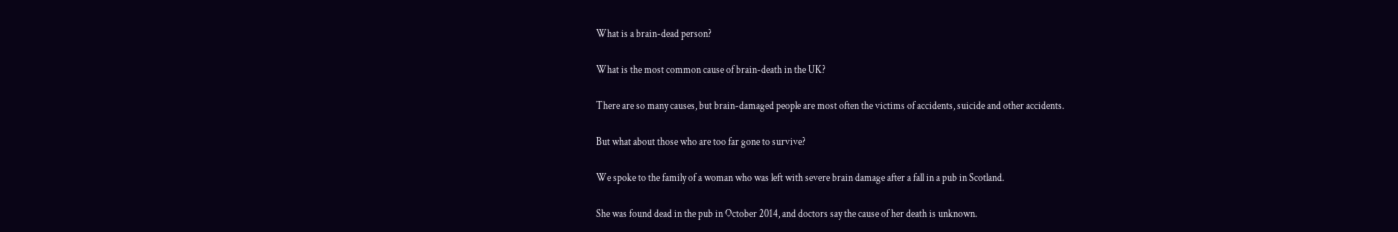What is a brain-dead person?

What is the most common cause of brain-death in the UK?

There are so many causes, but brain-damaged people are most often the victims of accidents, suicide and other accidents.

But what about those who are too far gone to survive?

We spoke to the family of a woman who was left with severe brain damage after a fall in a pub in Scotland.

She was found dead in the pub in October 2014, and doctors say the cause of her death is unknown.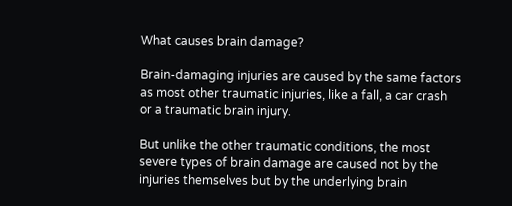What causes brain damage?

Brain-damaging injuries are caused by the same factors as most other traumatic injuries, like a fall, a car crash or a traumatic brain injury.

But unlike the other traumatic conditions, the most severe types of brain damage are caused not by the injuries themselves but by the underlying brain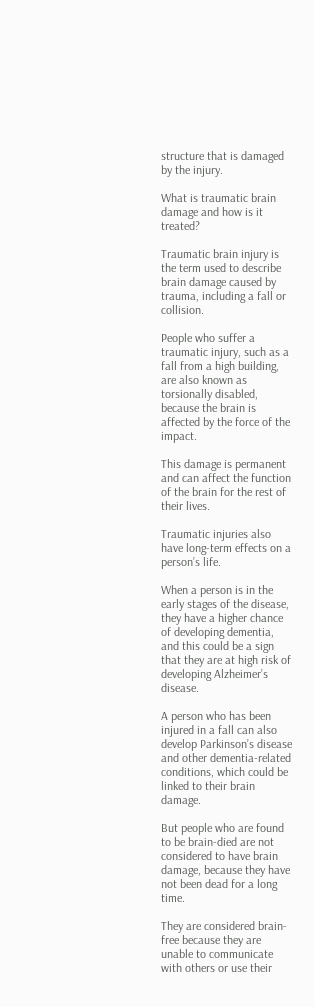structure that is damaged by the injury.

What is traumatic brain damage and how is it treated?

Traumatic brain injury is the term used to describe brain damage caused by trauma, including a fall or collision.

People who suffer a traumatic injury, such as a fall from a high building, are also known as torsionally disabled, because the brain is affected by the force of the impact.

This damage is permanent and can affect the function of the brain for the rest of their lives.

Traumatic injuries also have long-term effects on a person’s life.

When a person is in the early stages of the disease, they have a higher chance of developing dementia, and this could be a sign that they are at high risk of developing Alzheimer’s disease.

A person who has been injured in a fall can also develop Parkinson’s disease and other dementia-related conditions, which could be linked to their brain damage.

But people who are found to be brain-died are not considered to have brain damage, because they have not been dead for a long time.

They are considered brain-free because they are unable to communicate with others or use their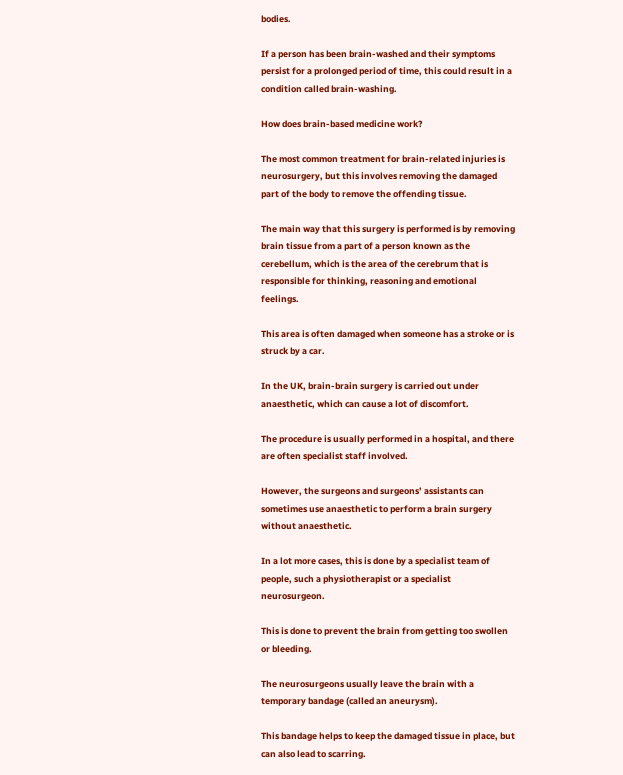bodies.

If a person has been brain-washed and their symptoms persist for a prolonged period of time, this could result in a condition called brain-washing.

How does brain-based medicine work?

The most common treatment for brain-related injuries is neurosurgery, but this involves removing the damaged part of the body to remove the offending tissue.

The main way that this surgery is performed is by removing brain tissue from a part of a person known as the cerebellum, which is the area of the cerebrum that is responsible for thinking, reasoning and emotional feelings.

This area is often damaged when someone has a stroke or is struck by a car.

In the UK, brain-brain surgery is carried out under anaesthetic, which can cause a lot of discomfort.

The procedure is usually performed in a hospital, and there are often specialist staff involved.

However, the surgeons and surgeons’ assistants can sometimes use anaesthetic to perform a brain surgery without anaesthetic.

In a lot more cases, this is done by a specialist team of people, such a physiotherapist or a specialist neurosurgeon.

This is done to prevent the brain from getting too swollen or bleeding.

The neurosurgeons usually leave the brain with a temporary bandage (called an aneurysm).

This bandage helps to keep the damaged tissue in place, but can also lead to scarring.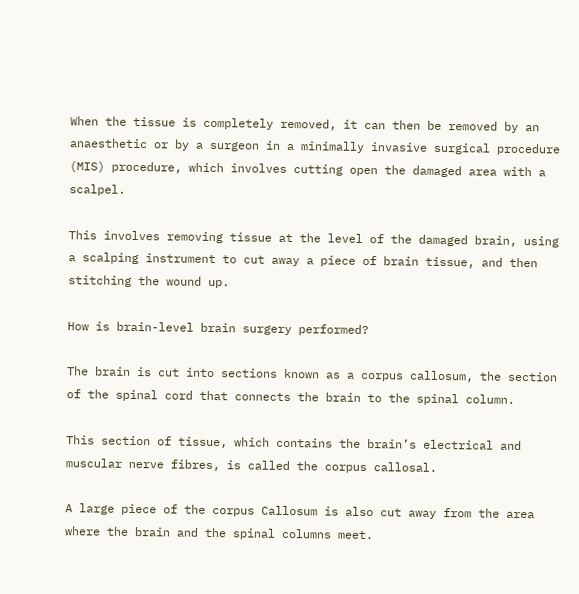When the tissue is completely removed, it can then be removed by an anaesthetic or by a surgeon in a minimally invasive surgical procedure (MIS) procedure, which involves cutting open the damaged area with a scalpel.

This involves removing tissue at the level of the damaged brain, using a scalping instrument to cut away a piece of brain tissue, and then stitching the wound up.

How is brain-level brain surgery performed?

The brain is cut into sections known as a corpus callosum, the section of the spinal cord that connects the brain to the spinal column.

This section of tissue, which contains the brain’s electrical and muscular nerve fibres, is called the corpus callosal.

A large piece of the corpus Callosum is also cut away from the area where the brain and the spinal columns meet.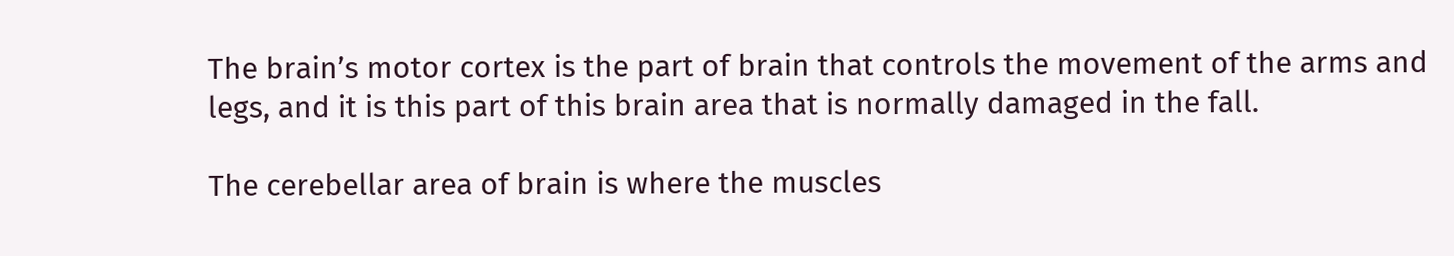The brain’s motor cortex is the part of brain that controls the movement of the arms and legs, and it is this part of this brain area that is normally damaged in the fall.

The cerebellar area of brain is where the muscles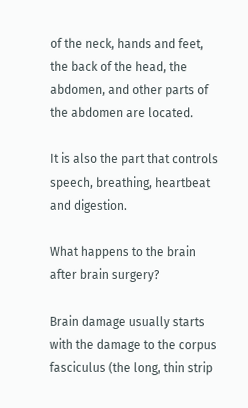of the neck, hands and feet, the back of the head, the abdomen, and other parts of the abdomen are located.

It is also the part that controls speech, breathing, heartbeat and digestion.

What happens to the brain after brain surgery?

Brain damage usually starts with the damage to the corpus fasciculus (the long, thin strip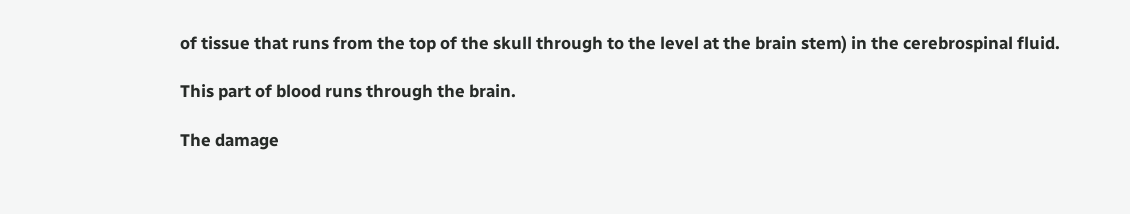of tissue that runs from the top of the skull through to the level at the brain stem) in the cerebrospinal fluid.

This part of blood runs through the brain.

The damage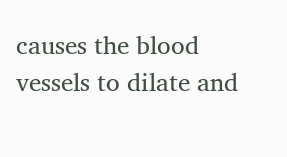causes the blood vessels to dilate and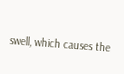swell, which causes the